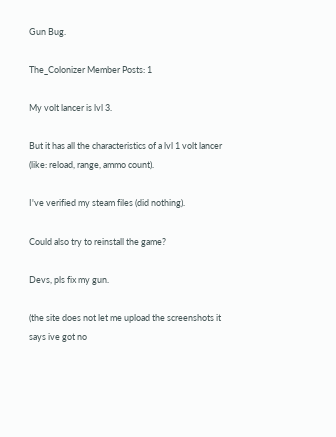Gun Bug.

The_Colonizer Member Posts: 1

My volt lancer is lvl 3.

But it has all the characteristics of a lvl 1 volt lancer (like: reload, range, ammo count).

I've verified my steam files (did nothing).

Could also try to reinstall the game?

Devs, pls fix my gun.

(the site does not let me upload the screenshots it says ive got no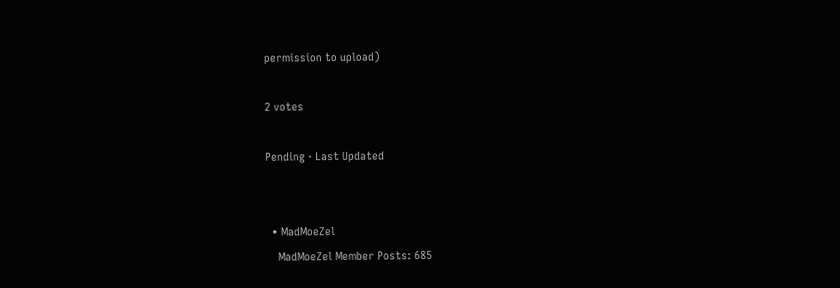permission to upload)

2 votes

Pending · Last Updated


  • MadMoeZel
    MadMoeZel Member Posts: 685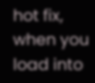hot fix, when you load into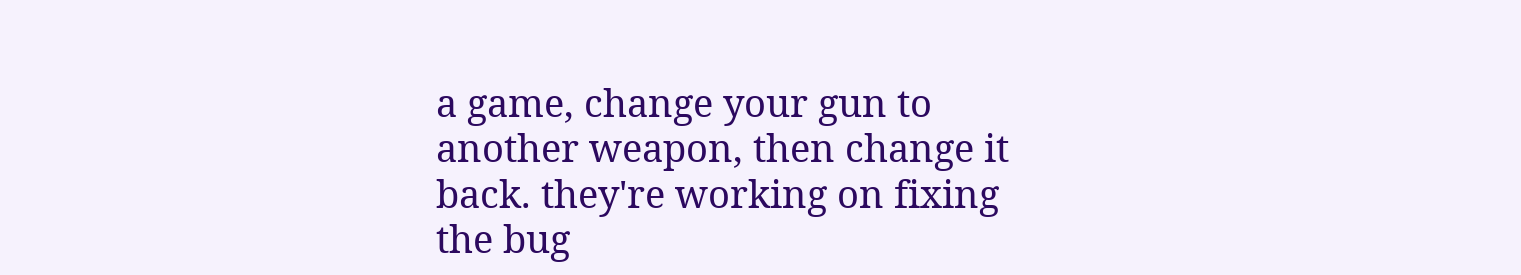a game, change your gun to another weapon, then change it back. they're working on fixing the bug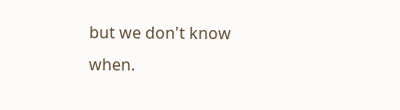but we don't know when.